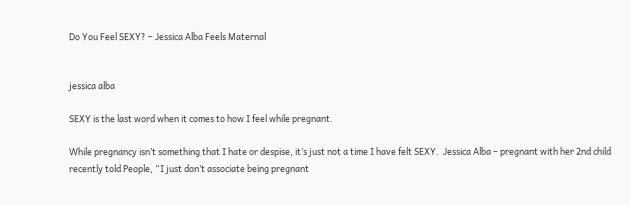Do You Feel SEXY? – Jessica Alba Feels Maternal


jessica alba

SEXY is the last word when it comes to how I feel while pregnant.

While pregnancy isn’t something that I hate or despise, it’s just not a time I have felt SEXY.  Jessica Alba – pregnant with her 2nd child recently told People, “I just don’t associate being pregnant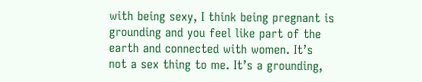with being sexy, I think being pregnant is grounding and you feel like part of the earth and connected with women. It’s not a sex thing to me. It’s a grounding,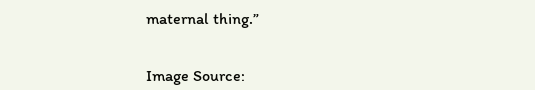maternal thing.”


Image Source: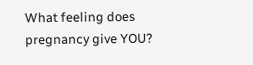What feeling does pregnancy give YOU?